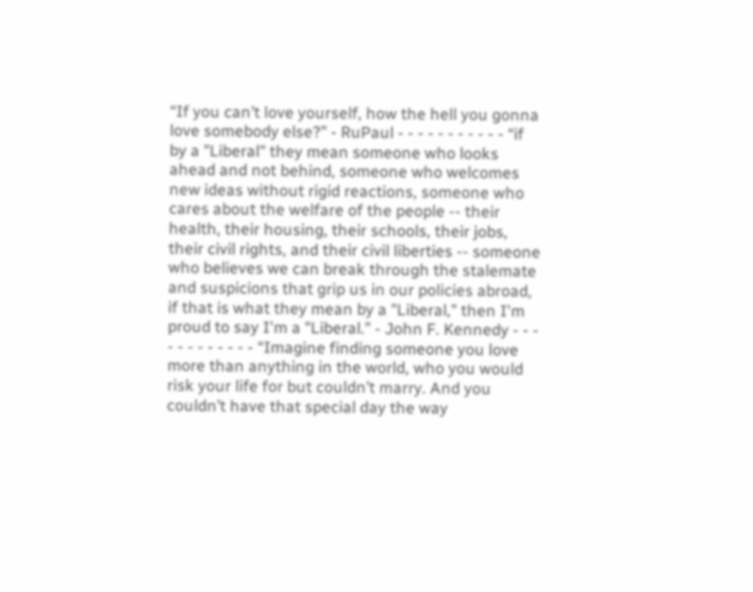“If you can’t love yourself, how the hell you gonna love somebody else?” - RuPaul - - - - - - - - - - - “if by a "Liberal" they mean someone who looks ahead and not behind, someone who welcomes new ideas without rigid reactions, someone who cares about the welfare of the people -- their health, their housing, their schools, their jobs, their civil rights, and their civil liberties -- someone who believes we can break through the stalemate and suspicions that grip us in our policies abroad, if that is what they mean by a "Liberal," then I'm proud to say I'm a "Liberal.” - John F. Kennedy - - - - - - - - - - - - “Imagine finding someone you love more than anything in the world, who you would risk your life for but couldn’t marry. And you couldn’t have that special day the way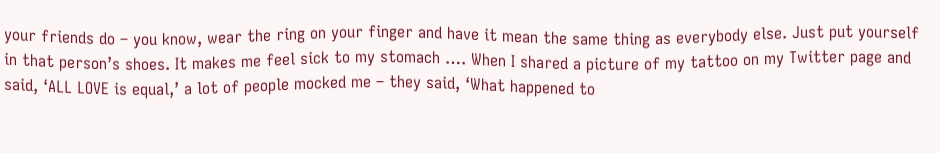your friends do – you know, wear the ring on your finger and have it mean the same thing as everybody else. Just put yourself in that person’s shoes. It makes me feel sick to my stomach …. When I shared a picture of my tattoo on my Twitter page and said, ‘ALL LOVE is equal,’ a lot of people mocked me – they said, ‘What happened to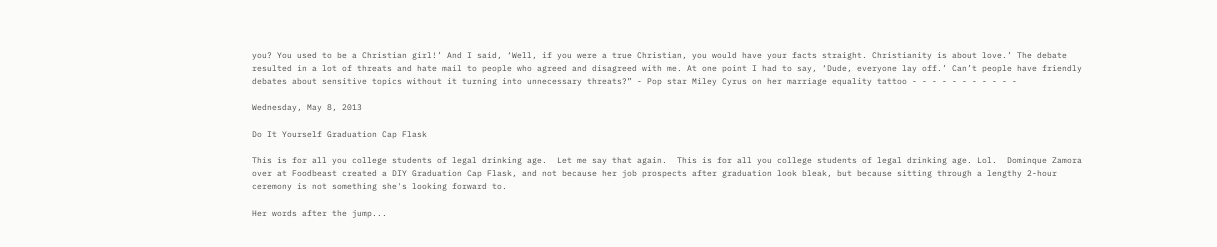you? You used to be a Christian girl!’ And I said, ‘Well, if you were a true Christian, you would have your facts straight. Christianity is about love.’ The debate resulted in a lot of threats and hate mail to people who agreed and disagreed with me. At one point I had to say, ‘Dude, everyone lay off.’ Can’t people have friendly debates about sensitive topics without it turning into unnecessary threats?” - Pop star Miley Cyrus on her marriage equality tattoo - - - - - - - - - - -

Wednesday, May 8, 2013

Do It Yourself Graduation Cap Flask

This is for all you college students of legal drinking age.  Let me say that again.  This is for all you college students of legal drinking age. Lol.  Dominque Zamora over at Foodbeast created a DIY Graduation Cap Flask, and not because her job prospects after graduation look bleak, but because sitting through a lengthy 2-hour ceremony is not something she's looking forward to.

Her words after the jump...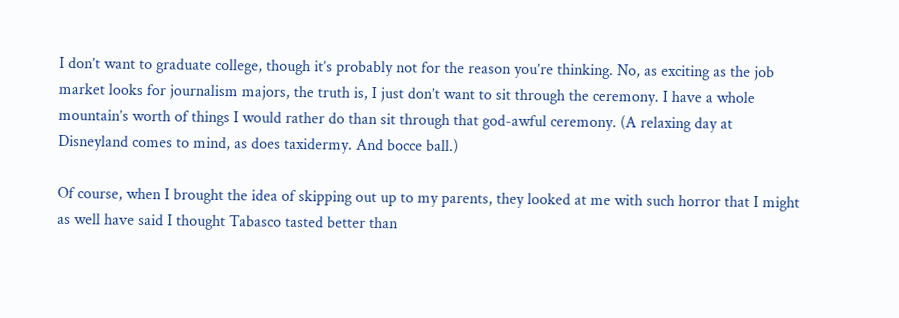I don’t want to graduate college, though it’s probably not for the reason you’re thinking. No, as exciting as the job market looks for journalism majors, the truth is, I just don’t want to sit through the ceremony. I have a whole mountain’s worth of things I would rather do than sit through that god-awful ceremony. (A relaxing day at Disneyland comes to mind, as does taxidermy. And bocce ball.)

Of course, when I brought the idea of skipping out up to my parents, they looked at me with such horror that I might as well have said I thought Tabasco tasted better than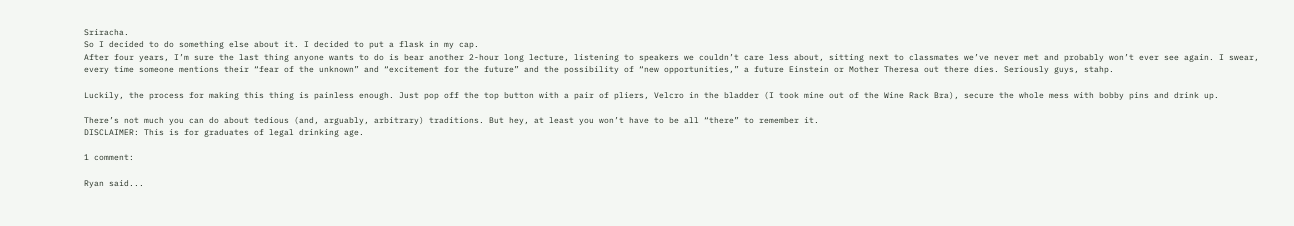Sriracha.
So I decided to do something else about it. I decided to put a flask in my cap.
After four years, I’m sure the last thing anyone wants to do is bear another 2-hour long lecture, listening to speakers we couldn’t care less about, sitting next to classmates we’ve never met and probably won’t ever see again. I swear, every time someone mentions their “fear of the unknown” and “excitement for the future” and the possibility of “new opportunities,” a future Einstein or Mother Theresa out there dies. Seriously guys, stahp.

Luckily, the process for making this thing is painless enough. Just pop off the top button with a pair of pliers, Velcro in the bladder (I took mine out of the Wine Rack Bra), secure the whole mess with bobby pins and drink up.

There’s not much you can do about tedious (and, arguably, arbitrary) traditions. But hey, at least you won’t have to be all “there” to remember it.
DISCLAIMER: This is for graduates of legal drinking age.

1 comment:

Ryan said...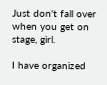Just don't fall over when you get on stage, girl.

I have organized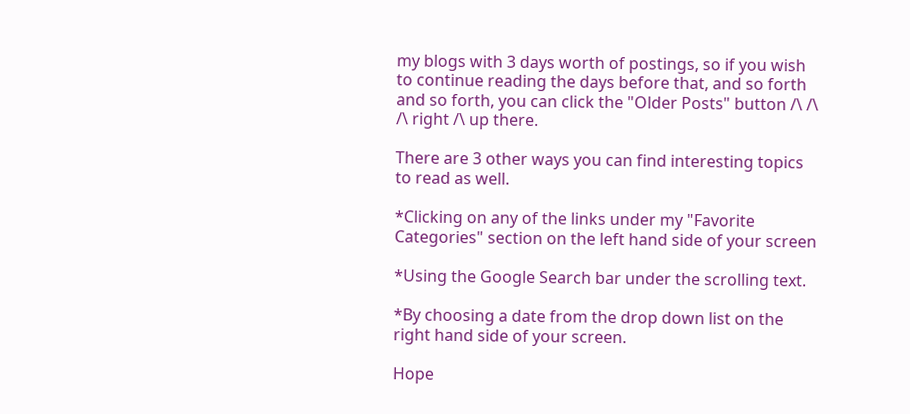my blogs with 3 days worth of postings, so if you wish to continue reading the days before that, and so forth and so forth, you can click the "Older Posts" button /\ /\ /\ right /\ up there.

There are 3 other ways you can find interesting topics to read as well.

*Clicking on any of the links under my "Favorite Categories" section on the left hand side of your screen

*Using the Google Search bar under the scrolling text.

*By choosing a date from the drop down list on the right hand side of your screen.

Hope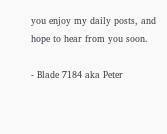you enjoy my daily posts, and hope to hear from you soon.

- Blade 7184 aka Peter